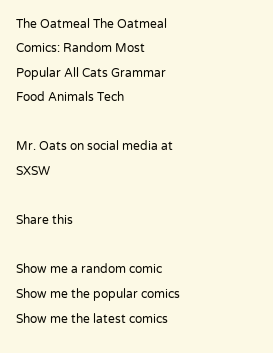The Oatmeal The Oatmeal
Comics: Random Most Popular All Cats Grammar Food Animals Tech

Mr. Oats on social media at SXSW

Share this

Show me a random comic Show me the popular comics Show me the latest comics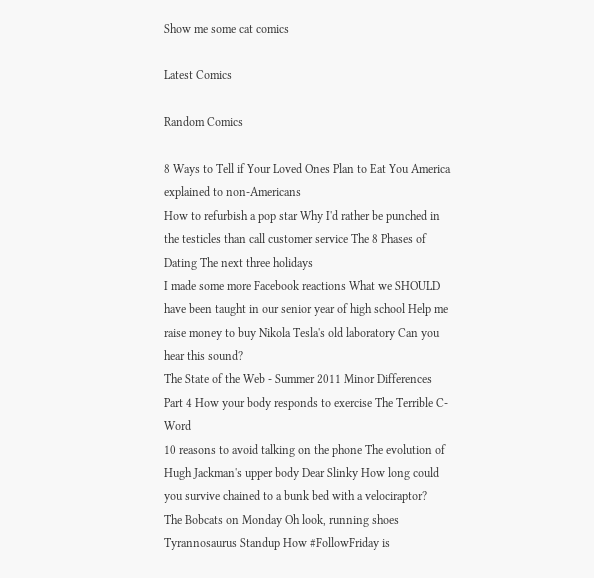Show me some cat comics

Latest Comics

Random Comics

8 Ways to Tell if Your Loved Ones Plan to Eat You America explained to non-Americans
How to refurbish a pop star Why I'd rather be punched in the testicles than call customer service The 8 Phases of Dating The next three holidays
I made some more Facebook reactions What we SHOULD have been taught in our senior year of high school Help me raise money to buy Nikola Tesla's old laboratory Can you hear this sound?
The State of the Web - Summer 2011 Minor Differences Part 4 How your body responds to exercise The Terrible C-Word
10 reasons to avoid talking on the phone The evolution of Hugh Jackman's upper body Dear Slinky How long could you survive chained to a bunk bed with a velociraptor?
The Bobcats on Monday Oh look, running shoes Tyrannosaurus Standup How #FollowFriday is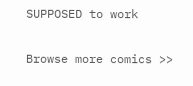SUPPOSED to work

Browse more comics >>